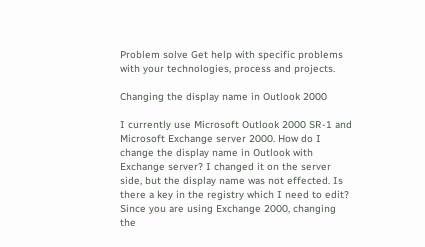Problem solve Get help with specific problems with your technologies, process and projects.

Changing the display name in Outlook 2000

I currently use Microsoft Outlook 2000 SR-1 and Microsoft Exchange server 2000. How do I change the display name in Outlook with Exchange server? I changed it on the server side, but the display name was not effected. Is there a key in the registry which I need to edit?
Since you are using Exchange 2000, changing the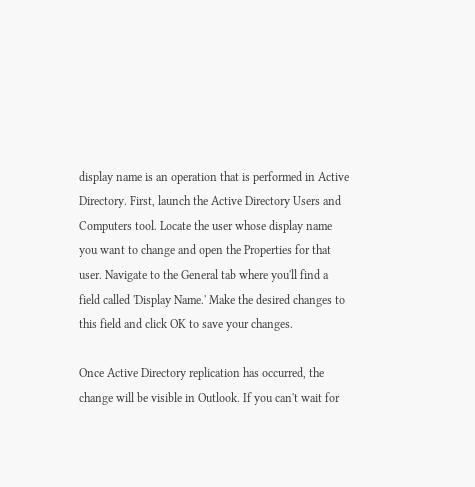display name is an operation that is performed in Active Directory. First, launch the Active Directory Users and Computers tool. Locate the user whose display name you want to change and open the Properties for that user. Navigate to the General tab where you'll find a field called 'Display Name.' Make the desired changes to this field and click OK to save your changes.

Once Active Directory replication has occurred, the change will be visible in Outlook. If you can't wait for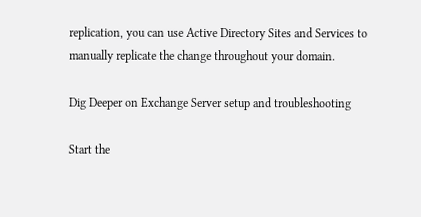replication, you can use Active Directory Sites and Services to manually replicate the change throughout your domain.

Dig Deeper on Exchange Server setup and troubleshooting

Start the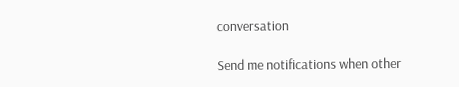conversation

Send me notifications when other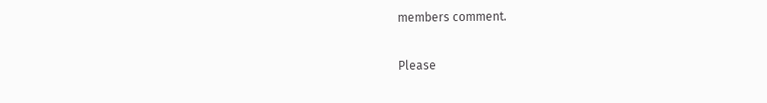members comment.

Please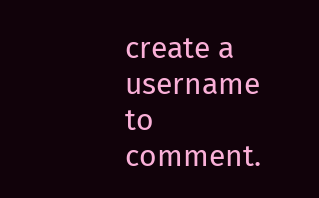create a username to comment.